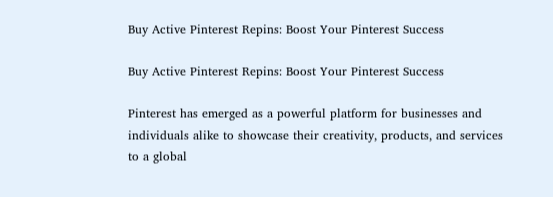Buy Active Pinterest Repins: Boost Your Pinterest Success

Buy Active Pinterest Repins: Boost Your Pinterest Success

Pinterest has emerged as a powerful platform for businesses and individuals alike to showcase their creativity, products, and services to a global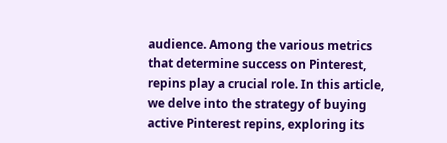audience. Among the various metrics that determine success on Pinterest, repins play a crucial role. In this article, we delve into the strategy of buying active Pinterest repins, exploring its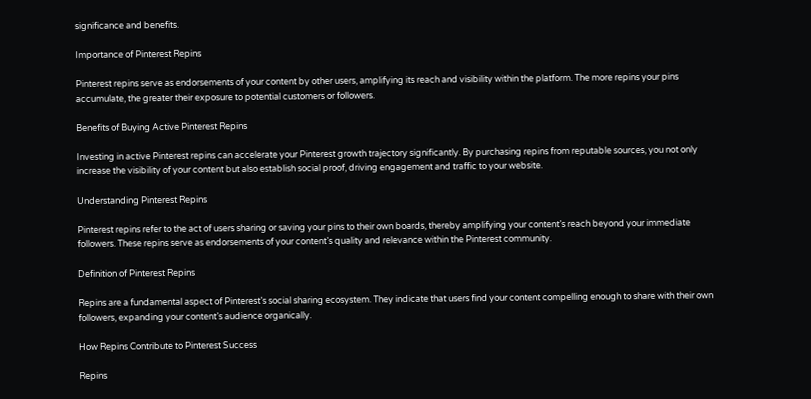significance and benefits.

Importance of Pinterest Repins

Pinterest repins serve as endorsements of your content by other users, amplifying its reach and visibility within the platform. The more repins your pins accumulate, the greater their exposure to potential customers or followers.

Benefits of Buying Active Pinterest Repins

Investing in active Pinterest repins can accelerate your Pinterest growth trajectory significantly. By purchasing repins from reputable sources, you not only increase the visibility of your content but also establish social proof, driving engagement and traffic to your website.

Understanding Pinterest Repins

Pinterest repins refer to the act of users sharing or saving your pins to their own boards, thereby amplifying your content’s reach beyond your immediate followers. These repins serve as endorsements of your content’s quality and relevance within the Pinterest community.

Definition of Pinterest Repins

Repins are a fundamental aspect of Pinterest’s social sharing ecosystem. They indicate that users find your content compelling enough to share with their own followers, expanding your content’s audience organically.

How Repins Contribute to Pinterest Success

Repins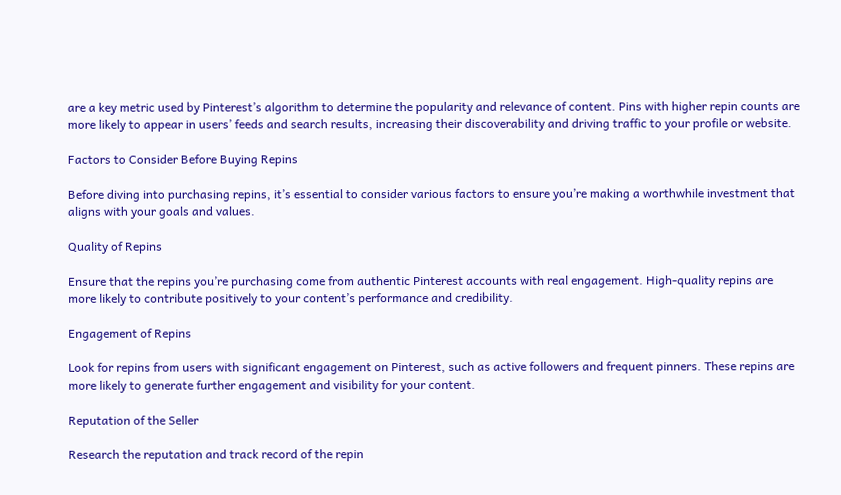are a key metric used by Pinterest’s algorithm to determine the popularity and relevance of content. Pins with higher repin counts are more likely to appear in users’ feeds and search results, increasing their discoverability and driving traffic to your profile or website.

Factors to Consider Before Buying Repins

Before diving into purchasing repins, it’s essential to consider various factors to ensure you’re making a worthwhile investment that aligns with your goals and values.

Quality of Repins

Ensure that the repins you’re purchasing come from authentic Pinterest accounts with real engagement. High-quality repins are more likely to contribute positively to your content’s performance and credibility.

Engagement of Repins

Look for repins from users with significant engagement on Pinterest, such as active followers and frequent pinners. These repins are more likely to generate further engagement and visibility for your content.

Reputation of the Seller

Research the reputation and track record of the repin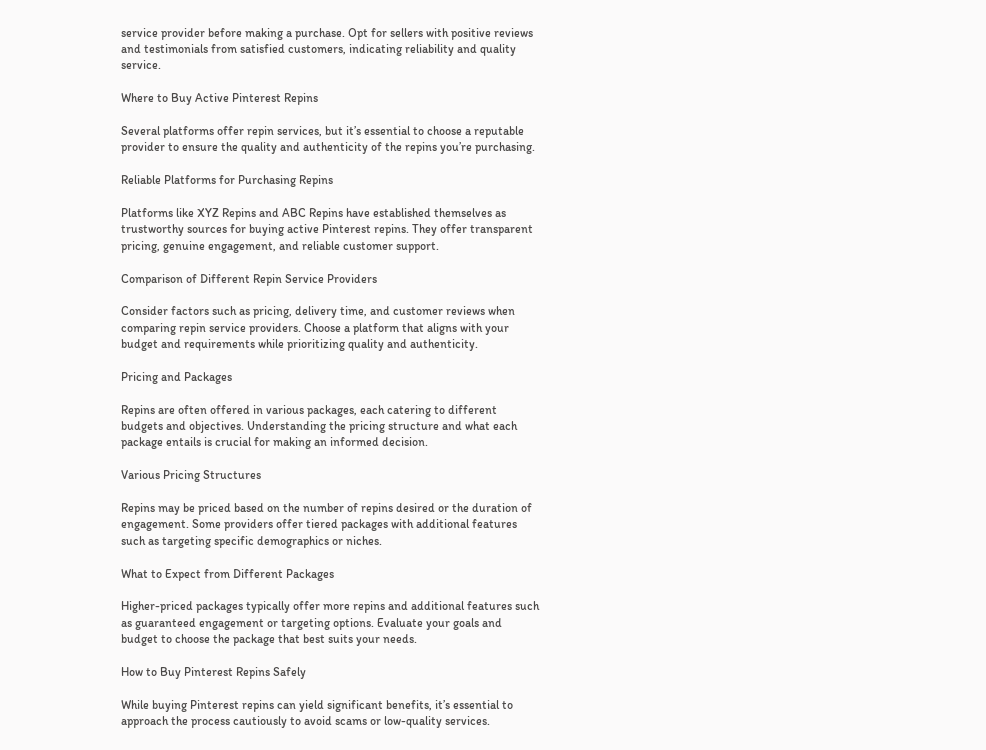service provider before making a purchase. Opt for sellers with positive reviews and testimonials from satisfied customers, indicating reliability and quality service.

Where to Buy Active Pinterest Repins

Several platforms offer repin services, but it’s essential to choose a reputable provider to ensure the quality and authenticity of the repins you’re purchasing.

Reliable Platforms for Purchasing Repins

Platforms like XYZ Repins and ABC Repins have established themselves as trustworthy sources for buying active Pinterest repins. They offer transparent pricing, genuine engagement, and reliable customer support.

Comparison of Different Repin Service Providers

Consider factors such as pricing, delivery time, and customer reviews when comparing repin service providers. Choose a platform that aligns with your budget and requirements while prioritizing quality and authenticity.

Pricing and Packages

Repins are often offered in various packages, each catering to different budgets and objectives. Understanding the pricing structure and what each package entails is crucial for making an informed decision.

Various Pricing Structures

Repins may be priced based on the number of repins desired or the duration of engagement. Some providers offer tiered packages with additional features such as targeting specific demographics or niches.

What to Expect from Different Packages

Higher-priced packages typically offer more repins and additional features such as guaranteed engagement or targeting options. Evaluate your goals and budget to choose the package that best suits your needs.

How to Buy Pinterest Repins Safely

While buying Pinterest repins can yield significant benefits, it’s essential to approach the process cautiously to avoid scams or low-quality services.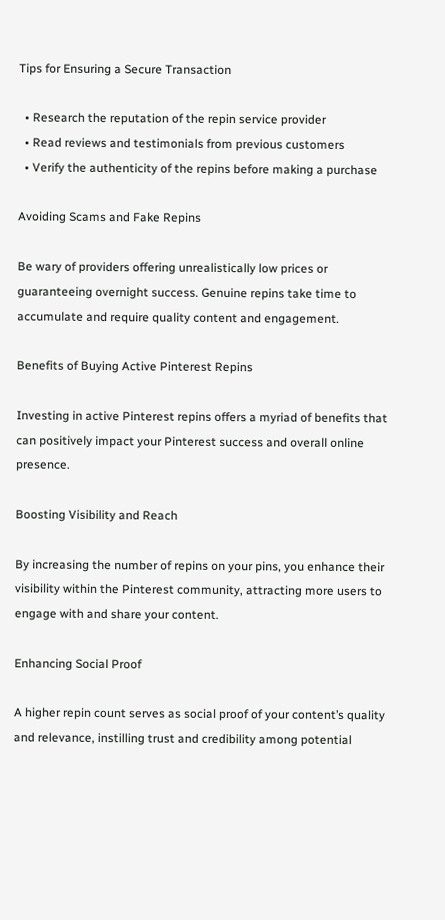Tips for Ensuring a Secure Transaction

  • Research the reputation of the repin service provider
  • Read reviews and testimonials from previous customers
  • Verify the authenticity of the repins before making a purchase

Avoiding Scams and Fake Repins

Be wary of providers offering unrealistically low prices or guaranteeing overnight success. Genuine repins take time to accumulate and require quality content and engagement.

Benefits of Buying Active Pinterest Repins

Investing in active Pinterest repins offers a myriad of benefits that can positively impact your Pinterest success and overall online presence.

Boosting Visibility and Reach

By increasing the number of repins on your pins, you enhance their visibility within the Pinterest community, attracting more users to engage with and share your content.

Enhancing Social Proof

A higher repin count serves as social proof of your content’s quality and relevance, instilling trust and credibility among potential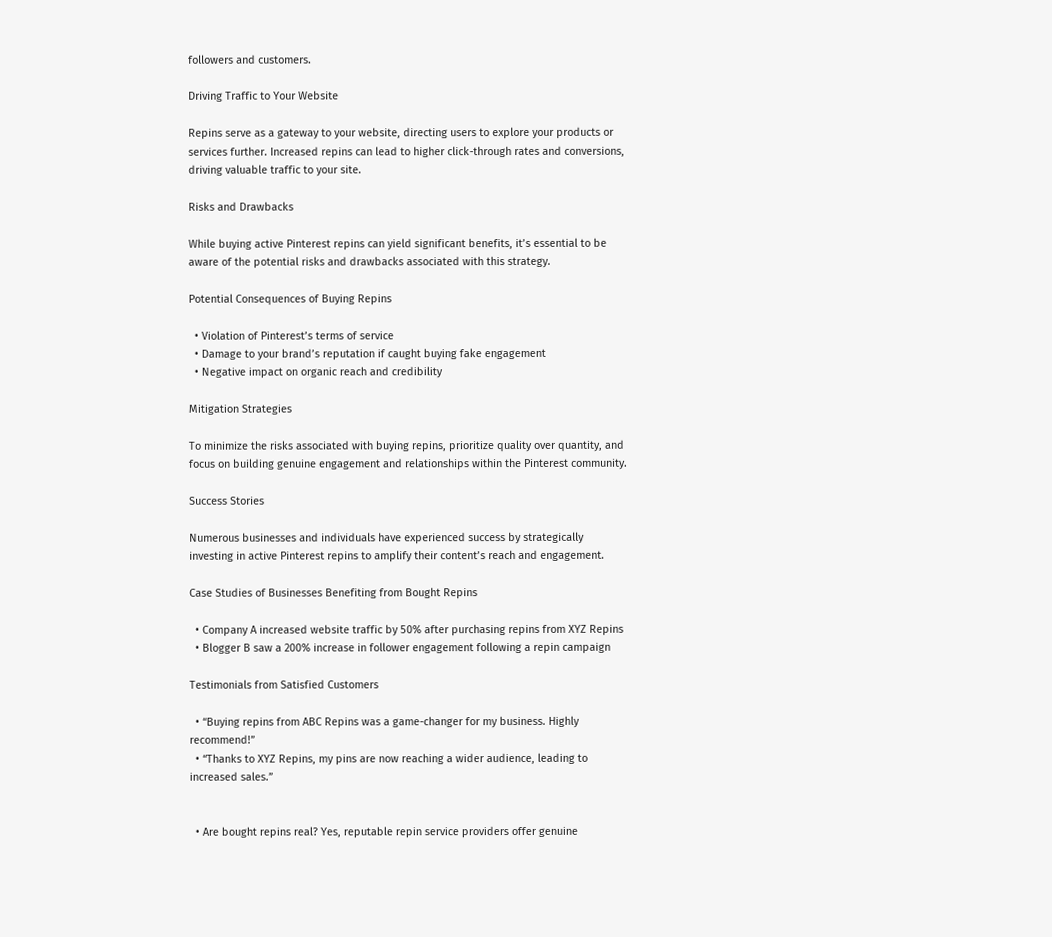followers and customers.

Driving Traffic to Your Website

Repins serve as a gateway to your website, directing users to explore your products or services further. Increased repins can lead to higher click-through rates and conversions, driving valuable traffic to your site.

Risks and Drawbacks

While buying active Pinterest repins can yield significant benefits, it’s essential to be aware of the potential risks and drawbacks associated with this strategy.

Potential Consequences of Buying Repins

  • Violation of Pinterest’s terms of service
  • Damage to your brand’s reputation if caught buying fake engagement
  • Negative impact on organic reach and credibility

Mitigation Strategies

To minimize the risks associated with buying repins, prioritize quality over quantity, and focus on building genuine engagement and relationships within the Pinterest community.

Success Stories

Numerous businesses and individuals have experienced success by strategically investing in active Pinterest repins to amplify their content’s reach and engagement.

Case Studies of Businesses Benefiting from Bought Repins

  • Company A increased website traffic by 50% after purchasing repins from XYZ Repins
  • Blogger B saw a 200% increase in follower engagement following a repin campaign

Testimonials from Satisfied Customers

  • “Buying repins from ABC Repins was a game-changer for my business. Highly recommend!”
  • “Thanks to XYZ Repins, my pins are now reaching a wider audience, leading to increased sales.”


  • Are bought repins real? Yes, reputable repin service providers offer genuine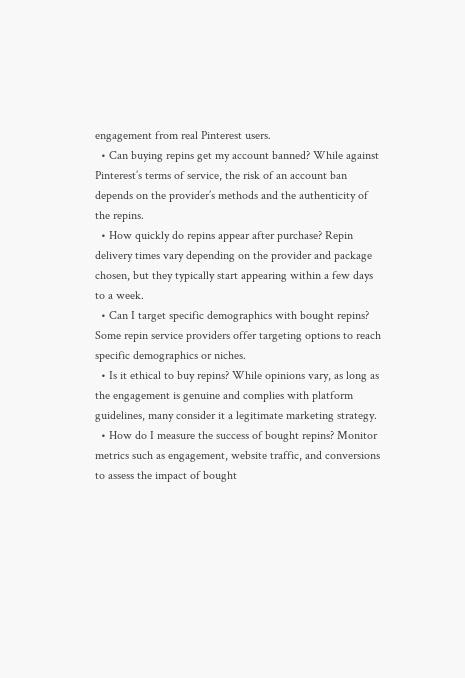engagement from real Pinterest users.
  • Can buying repins get my account banned? While against Pinterest’s terms of service, the risk of an account ban depends on the provider’s methods and the authenticity of the repins.
  • How quickly do repins appear after purchase? Repin delivery times vary depending on the provider and package chosen, but they typically start appearing within a few days to a week.
  • Can I target specific demographics with bought repins? Some repin service providers offer targeting options to reach specific demographics or niches.
  • Is it ethical to buy repins? While opinions vary, as long as the engagement is genuine and complies with platform guidelines, many consider it a legitimate marketing strategy.
  • How do I measure the success of bought repins? Monitor metrics such as engagement, website traffic, and conversions to assess the impact of bought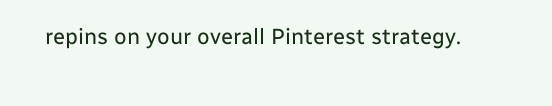repins on your overall Pinterest strategy.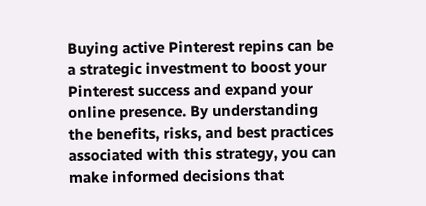Buying active Pinterest repins can be a strategic investment to boost your Pinterest success and expand your online presence. By understanding the benefits, risks, and best practices associated with this strategy, you can make informed decisions that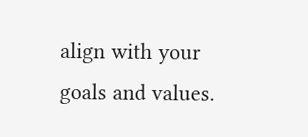align with your goals and values.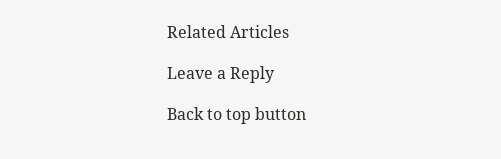Related Articles

Leave a Reply

Back to top button